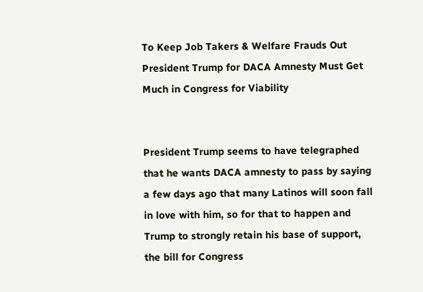To Keep Job Takers & Welfare Frauds Out President Trump for DACA Amnesty Must Get Much in Congress for Viability


President Trump seems to have telegraphed that he wants DACA amnesty to pass by saying a few days ago that many Latinos will soon fall in love with him, so for that to happen and Trump to strongly retain his base of support, the bill for Congress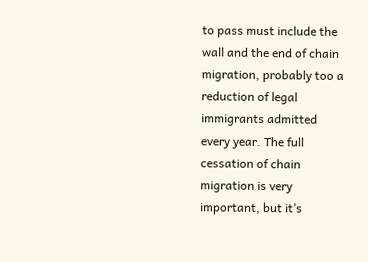to pass must include the wall and the end of chain migration, probably too a reduction of legal immigrants admitted every year. The full cessation of chain migration is very important, but it’s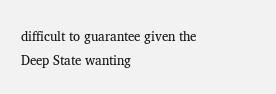difficult to guarantee given the Deep State wanting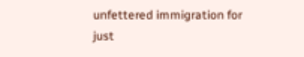unfettered immigration for just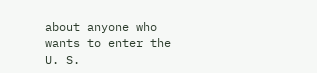about anyone who wants to enter the U. S.